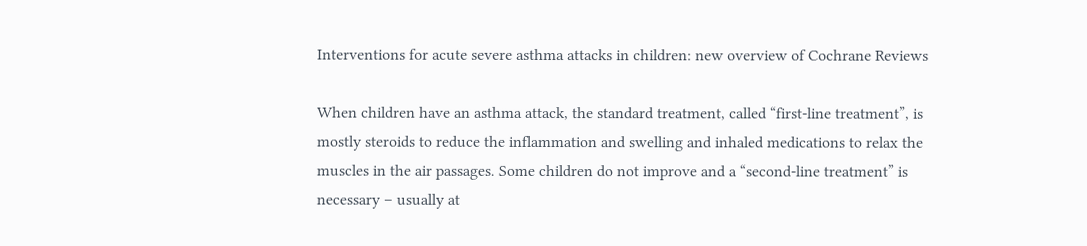Interventions for acute severe asthma attacks in children: new overview of Cochrane Reviews

When children have an asthma attack, the standard treatment, called “first-line treatment”, is mostly steroids to reduce the inflammation and swelling and inhaled medications to relax the muscles in the air passages. Some children do not improve and a “second-line treatment” is necessary – usually at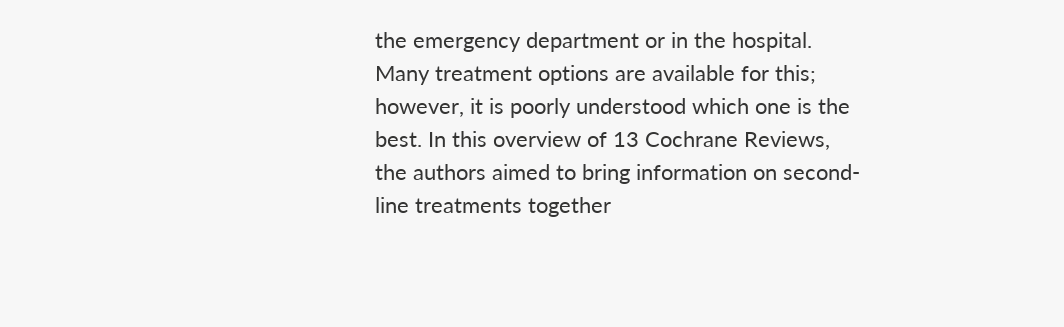the emergency department or in the hospital. Many treatment options are available for this; however, it is poorly understood which one is the best. In this overview of 13 Cochrane Reviews, the authors aimed to bring information on second-line treatments together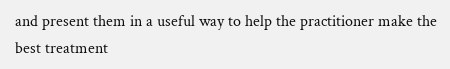and present them in a useful way to help the practitioner make the best treatment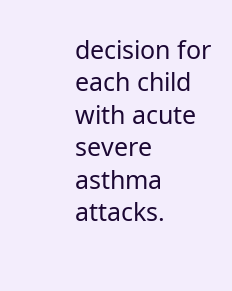decision for each child with acute severe asthma attacks.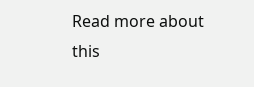Read more about this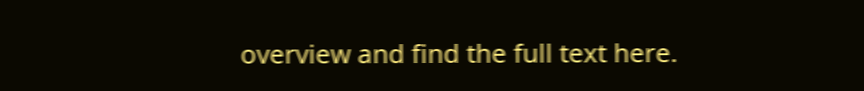overview and find the full text here.